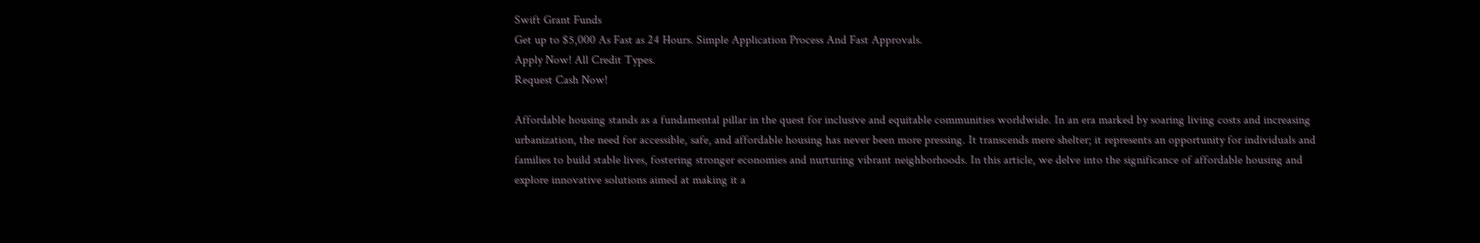Swift Grant Funds
Get up to $5,000 As Fast as 24 Hours. Simple Application Process And Fast Approvals.
Apply Now! All Credit Types.
Request Cash Now!

Affordable housing stands as a fundamental pillar in the quest for inclusive and equitable communities worldwide. In an era marked by soaring living costs and increasing urbanization, the need for accessible, safe, and affordable housing has never been more pressing. It transcends mere shelter; it represents an opportunity for individuals and families to build stable lives, fostering stronger economies and nurturing vibrant neighborhoods. In this article, we delve into the significance of affordable housing and explore innovative solutions aimed at making it a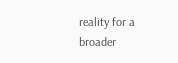reality for a broader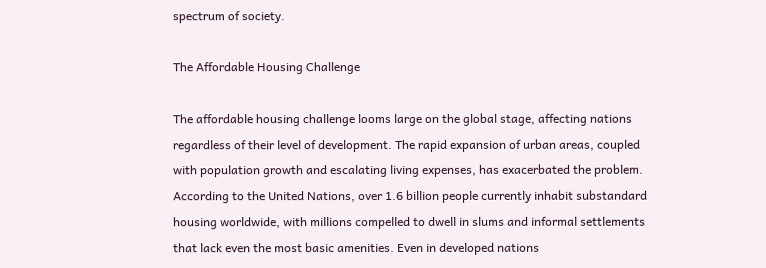spectrum of society.

The Affordable Housing Challenge

The affordable housing challenge looms large on the global stage, affecting nations regardless of their level of development. The rapid expansion of urban areas, coupled with population growth and escalating living expenses, has exacerbated the problem. According to the United Nations, over 1.6 billion people currently inhabit substandard housing worldwide, with millions compelled to dwell in slums and informal settlements that lack even the most basic amenities. Even in developed nations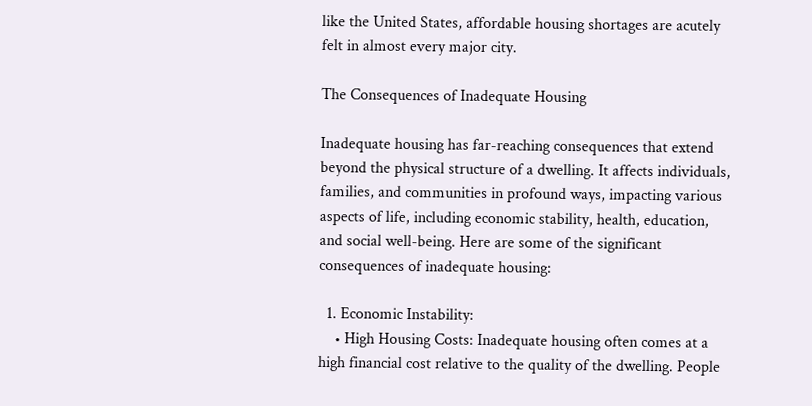like the United States, affordable housing shortages are acutely felt in almost every major city.

The Consequences of Inadequate Housing

Inadequate housing has far-reaching consequences that extend beyond the physical structure of a dwelling. It affects individuals, families, and communities in profound ways, impacting various aspects of life, including economic stability, health, education, and social well-being. Here are some of the significant consequences of inadequate housing:

  1. Economic Instability:
    • High Housing Costs: Inadequate housing often comes at a high financial cost relative to the quality of the dwelling. People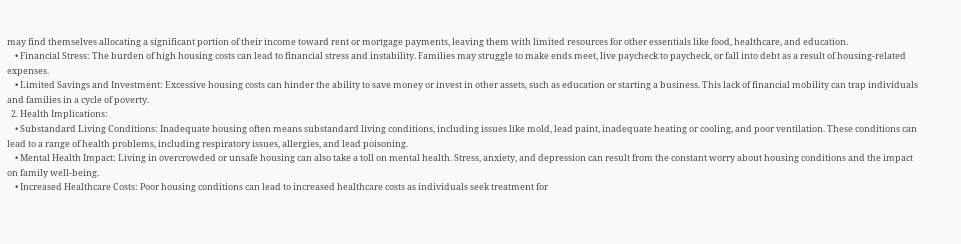may find themselves allocating a significant portion of their income toward rent or mortgage payments, leaving them with limited resources for other essentials like food, healthcare, and education.
    • Financial Stress: The burden of high housing costs can lead to financial stress and instability. Families may struggle to make ends meet, live paycheck to paycheck, or fall into debt as a result of housing-related expenses.
    • Limited Savings and Investment: Excessive housing costs can hinder the ability to save money or invest in other assets, such as education or starting a business. This lack of financial mobility can trap individuals and families in a cycle of poverty.
  2. Health Implications:
    • Substandard Living Conditions: Inadequate housing often means substandard living conditions, including issues like mold, lead paint, inadequate heating or cooling, and poor ventilation. These conditions can lead to a range of health problems, including respiratory issues, allergies, and lead poisoning.
    • Mental Health Impact: Living in overcrowded or unsafe housing can also take a toll on mental health. Stress, anxiety, and depression can result from the constant worry about housing conditions and the impact on family well-being.
    • Increased Healthcare Costs: Poor housing conditions can lead to increased healthcare costs as individuals seek treatment for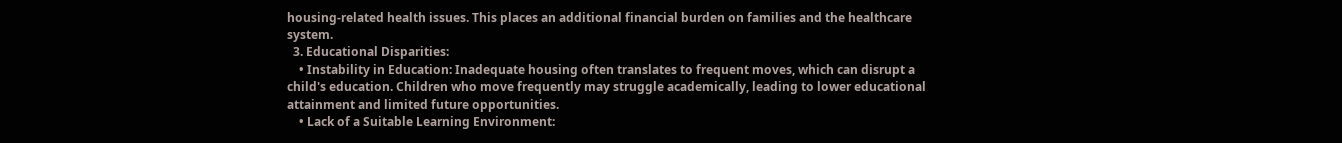housing-related health issues. This places an additional financial burden on families and the healthcare system.
  3. Educational Disparities:
    • Instability in Education: Inadequate housing often translates to frequent moves, which can disrupt a child's education. Children who move frequently may struggle academically, leading to lower educational attainment and limited future opportunities.
    • Lack of a Suitable Learning Environment: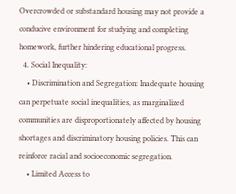Overcrowded or substandard housing may not provide a conducive environment for studying and completing homework, further hindering educational progress.
  4. Social Inequality:
    • Discrimination and Segregation: Inadequate housing can perpetuate social inequalities, as marginalized communities are disproportionately affected by housing shortages and discriminatory housing policies. This can reinforce racial and socioeconomic segregation.
    • Limited Access to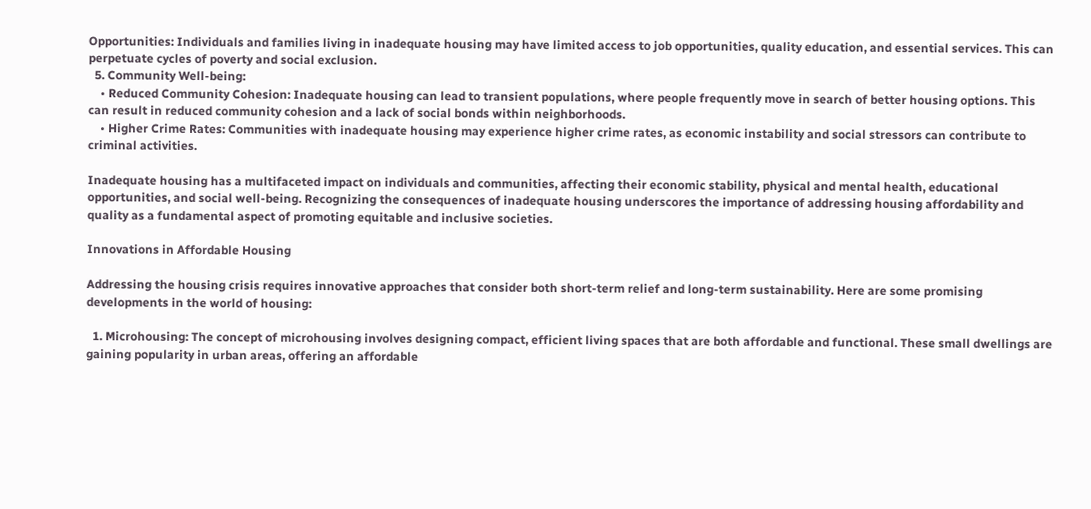Opportunities: Individuals and families living in inadequate housing may have limited access to job opportunities, quality education, and essential services. This can perpetuate cycles of poverty and social exclusion.
  5. Community Well-being:
    • Reduced Community Cohesion: Inadequate housing can lead to transient populations, where people frequently move in search of better housing options. This can result in reduced community cohesion and a lack of social bonds within neighborhoods.
    • Higher Crime Rates: Communities with inadequate housing may experience higher crime rates, as economic instability and social stressors can contribute to criminal activities.

Inadequate housing has a multifaceted impact on individuals and communities, affecting their economic stability, physical and mental health, educational opportunities, and social well-being. Recognizing the consequences of inadequate housing underscores the importance of addressing housing affordability and quality as a fundamental aspect of promoting equitable and inclusive societies.

Innovations in Affordable Housing

Addressing the housing crisis requires innovative approaches that consider both short-term relief and long-term sustainability. Here are some promising developments in the world of housing:

  1. Microhousing: The concept of microhousing involves designing compact, efficient living spaces that are both affordable and functional. These small dwellings are gaining popularity in urban areas, offering an affordable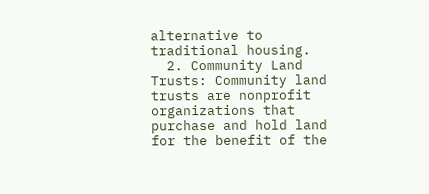alternative to traditional housing.
  2. Community Land Trusts: Community land trusts are nonprofit organizations that purchase and hold land for the benefit of the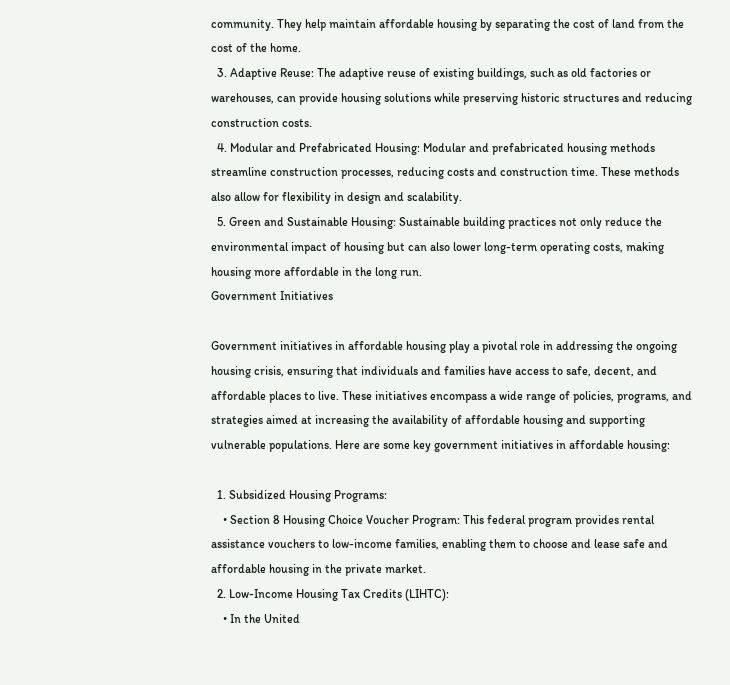community. They help maintain affordable housing by separating the cost of land from the cost of the home.
  3. Adaptive Reuse: The adaptive reuse of existing buildings, such as old factories or warehouses, can provide housing solutions while preserving historic structures and reducing construction costs.
  4. Modular and Prefabricated Housing: Modular and prefabricated housing methods streamline construction processes, reducing costs and construction time. These methods also allow for flexibility in design and scalability.
  5. Green and Sustainable Housing: Sustainable building practices not only reduce the environmental impact of housing but can also lower long-term operating costs, making housing more affordable in the long run.
Government Initiatives

Government initiatives in affordable housing play a pivotal role in addressing the ongoing housing crisis, ensuring that individuals and families have access to safe, decent, and affordable places to live. These initiatives encompass a wide range of policies, programs, and strategies aimed at increasing the availability of affordable housing and supporting vulnerable populations. Here are some key government initiatives in affordable housing:

  1. Subsidized Housing Programs:
    • Section 8 Housing Choice Voucher Program: This federal program provides rental assistance vouchers to low-income families, enabling them to choose and lease safe and affordable housing in the private market.
  2. Low-Income Housing Tax Credits (LIHTC):
    • In the United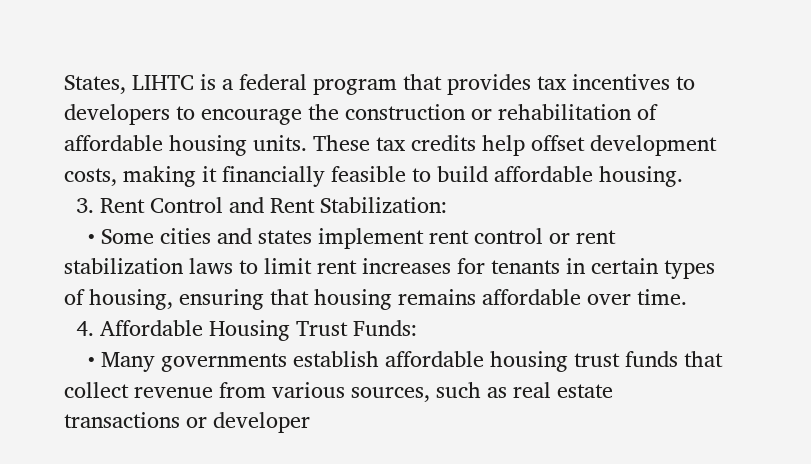States, LIHTC is a federal program that provides tax incentives to developers to encourage the construction or rehabilitation of affordable housing units. These tax credits help offset development costs, making it financially feasible to build affordable housing.
  3. Rent Control and Rent Stabilization:
    • Some cities and states implement rent control or rent stabilization laws to limit rent increases for tenants in certain types of housing, ensuring that housing remains affordable over time.
  4. Affordable Housing Trust Funds:
    • Many governments establish affordable housing trust funds that collect revenue from various sources, such as real estate transactions or developer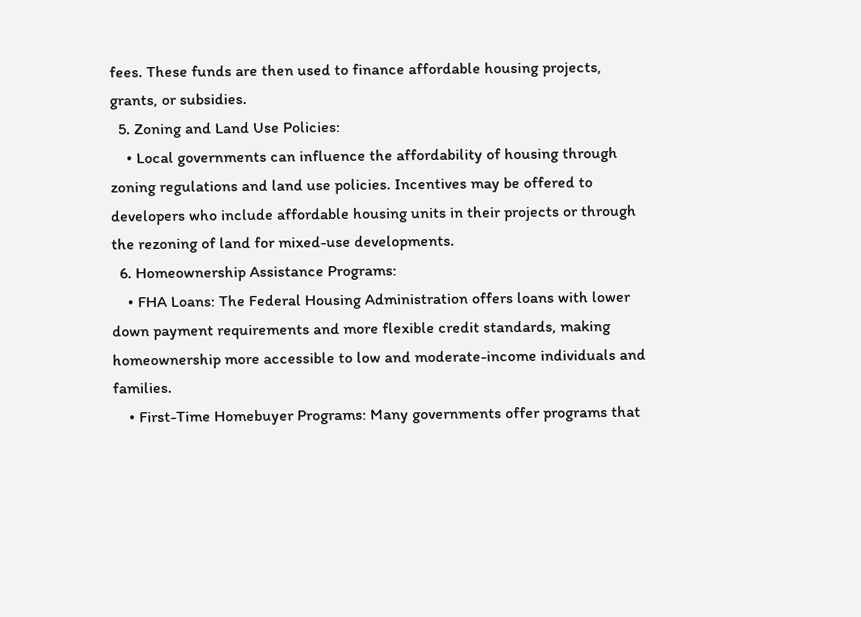fees. These funds are then used to finance affordable housing projects, grants, or subsidies.
  5. Zoning and Land Use Policies:
    • Local governments can influence the affordability of housing through zoning regulations and land use policies. Incentives may be offered to developers who include affordable housing units in their projects or through the rezoning of land for mixed-use developments.
  6. Homeownership Assistance Programs:
    • FHA Loans: The Federal Housing Administration offers loans with lower down payment requirements and more flexible credit standards, making homeownership more accessible to low and moderate-income individuals and families.
    • First-Time Homebuyer Programs: Many governments offer programs that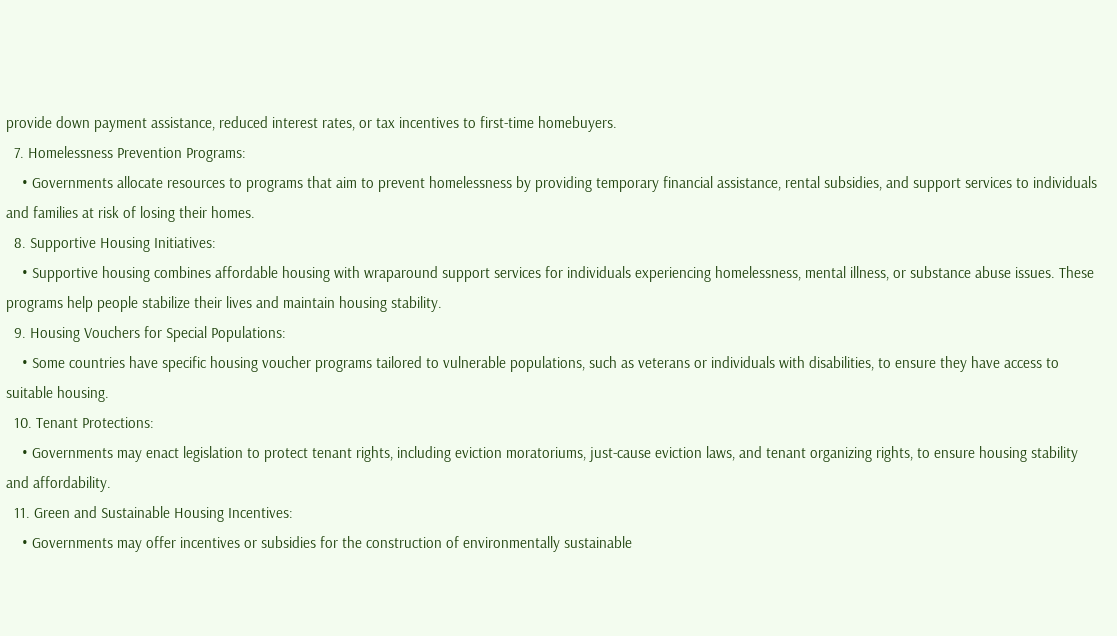provide down payment assistance, reduced interest rates, or tax incentives to first-time homebuyers.
  7. Homelessness Prevention Programs:
    • Governments allocate resources to programs that aim to prevent homelessness by providing temporary financial assistance, rental subsidies, and support services to individuals and families at risk of losing their homes.
  8. Supportive Housing Initiatives:
    • Supportive housing combines affordable housing with wraparound support services for individuals experiencing homelessness, mental illness, or substance abuse issues. These programs help people stabilize their lives and maintain housing stability.
  9. Housing Vouchers for Special Populations:
    • Some countries have specific housing voucher programs tailored to vulnerable populations, such as veterans or individuals with disabilities, to ensure they have access to suitable housing.
  10. Tenant Protections:
    • Governments may enact legislation to protect tenant rights, including eviction moratoriums, just-cause eviction laws, and tenant organizing rights, to ensure housing stability and affordability.
  11. Green and Sustainable Housing Incentives:
    • Governments may offer incentives or subsidies for the construction of environmentally sustainable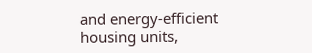and energy-efficient housing units,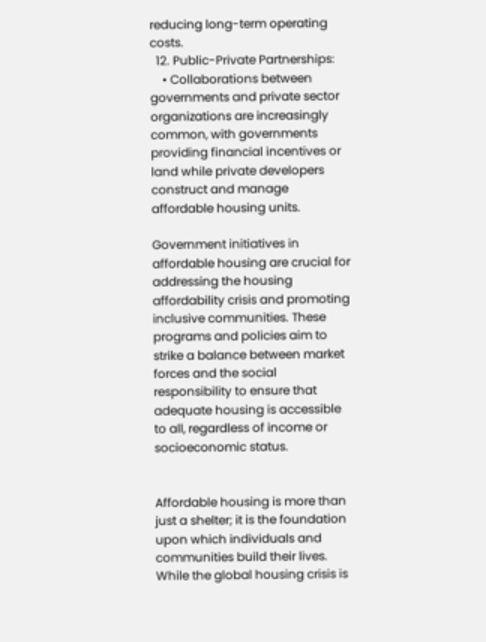reducing long-term operating costs.
  12. Public-Private Partnerships:
    • Collaborations between governments and private sector organizations are increasingly common, with governments providing financial incentives or land while private developers construct and manage affordable housing units.

Government initiatives in affordable housing are crucial for addressing the housing affordability crisis and promoting inclusive communities. These programs and policies aim to strike a balance between market forces and the social responsibility to ensure that adequate housing is accessible to all, regardless of income or socioeconomic status.


Affordable housing is more than just a shelter; it is the foundation upon which individuals and communities build their lives. While the global housing crisis is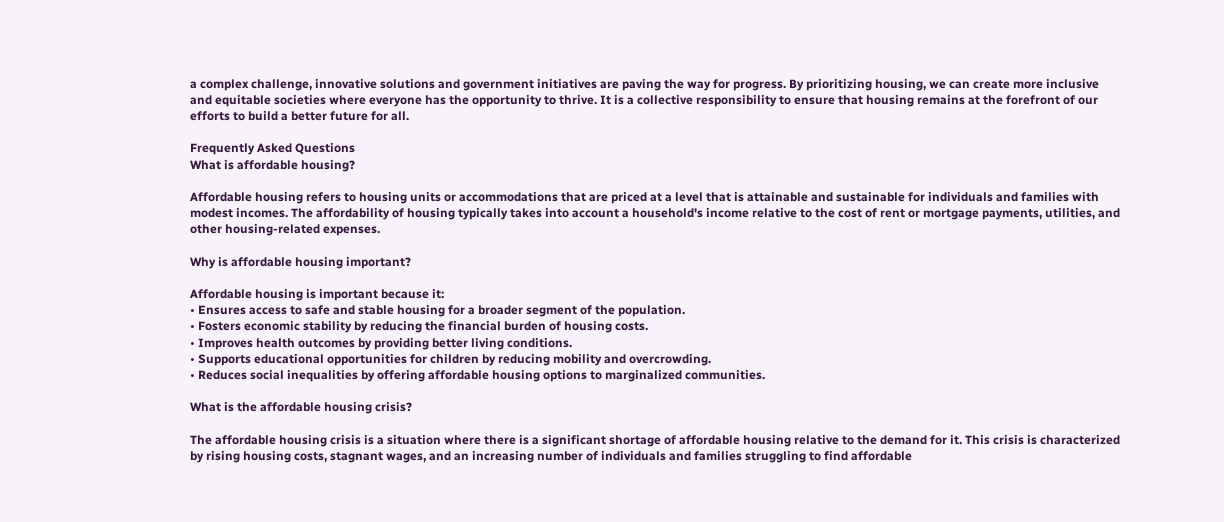a complex challenge, innovative solutions and government initiatives are paving the way for progress. By prioritizing housing, we can create more inclusive and equitable societies where everyone has the opportunity to thrive. It is a collective responsibility to ensure that housing remains at the forefront of our efforts to build a better future for all.

Frequently Asked Questions
What is affordable housing?

Affordable housing refers to housing units or accommodations that are priced at a level that is attainable and sustainable for individuals and families with modest incomes. The affordability of housing typically takes into account a household's income relative to the cost of rent or mortgage payments, utilities, and other housing-related expenses.

Why is affordable housing important?

Affordable housing is important because it:
• Ensures access to safe and stable housing for a broader segment of the population.
• Fosters economic stability by reducing the financial burden of housing costs.
• Improves health outcomes by providing better living conditions.
• Supports educational opportunities for children by reducing mobility and overcrowding.
• Reduces social inequalities by offering affordable housing options to marginalized communities.

What is the affordable housing crisis?

The affordable housing crisis is a situation where there is a significant shortage of affordable housing relative to the demand for it. This crisis is characterized by rising housing costs, stagnant wages, and an increasing number of individuals and families struggling to find affordable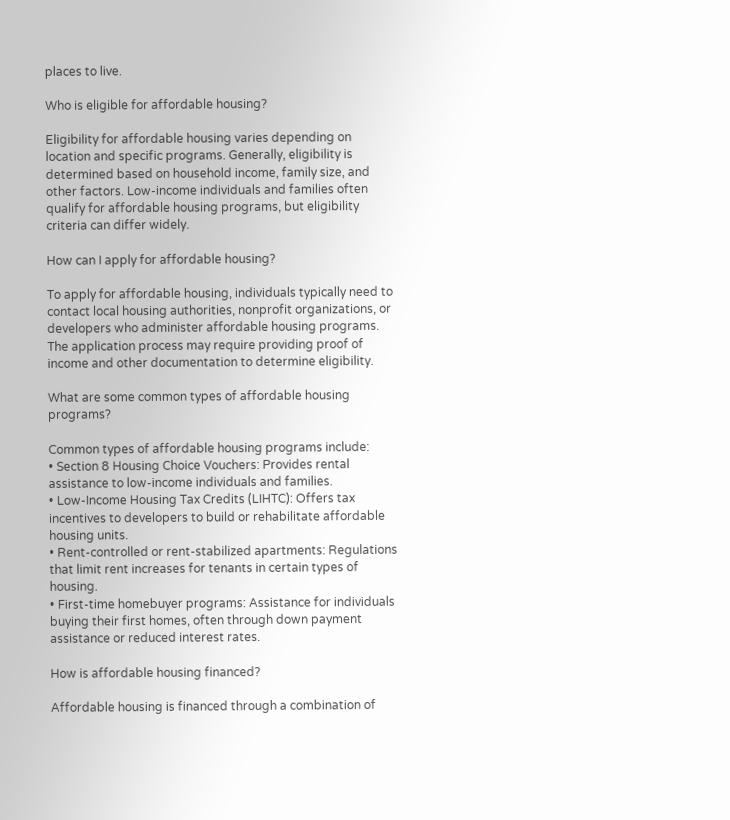places to live.

Who is eligible for affordable housing?

Eligibility for affordable housing varies depending on location and specific programs. Generally, eligibility is determined based on household income, family size, and other factors. Low-income individuals and families often qualify for affordable housing programs, but eligibility criteria can differ widely.

How can I apply for affordable housing?

To apply for affordable housing, individuals typically need to contact local housing authorities, nonprofit organizations, or developers who administer affordable housing programs. The application process may require providing proof of income and other documentation to determine eligibility.

What are some common types of affordable housing programs?

Common types of affordable housing programs include:
• Section 8 Housing Choice Vouchers: Provides rental assistance to low-income individuals and families.
• Low-Income Housing Tax Credits (LIHTC): Offers tax incentives to developers to build or rehabilitate affordable housing units.
• Rent-controlled or rent-stabilized apartments: Regulations that limit rent increases for tenants in certain types of housing.
• First-time homebuyer programs: Assistance for individuals buying their first homes, often through down payment assistance or reduced interest rates.

How is affordable housing financed?

Affordable housing is financed through a combination of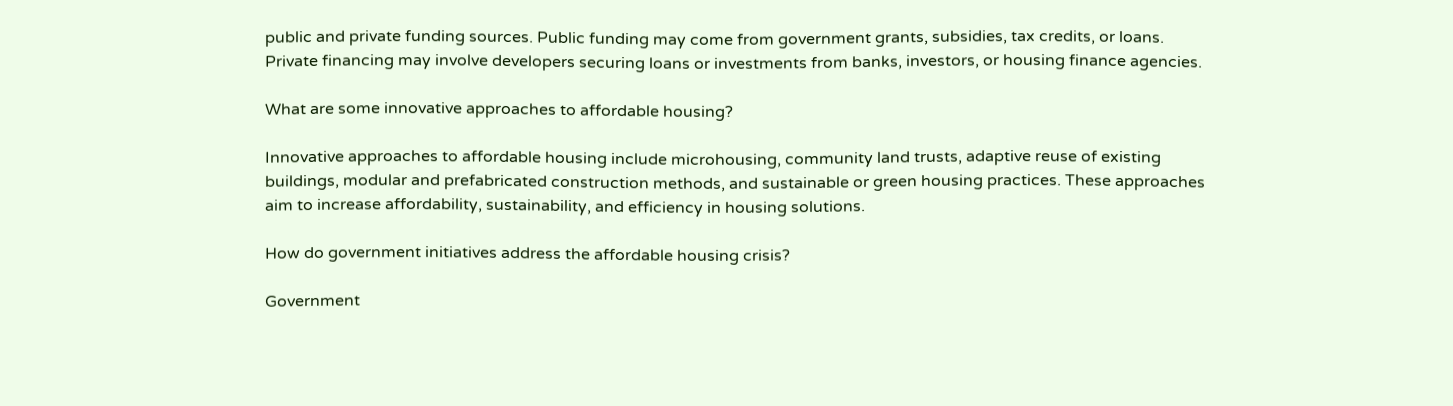public and private funding sources. Public funding may come from government grants, subsidies, tax credits, or loans. Private financing may involve developers securing loans or investments from banks, investors, or housing finance agencies.

What are some innovative approaches to affordable housing?

Innovative approaches to affordable housing include microhousing, community land trusts, adaptive reuse of existing buildings, modular and prefabricated construction methods, and sustainable or green housing practices. These approaches aim to increase affordability, sustainability, and efficiency in housing solutions.

How do government initiatives address the affordable housing crisis?

Government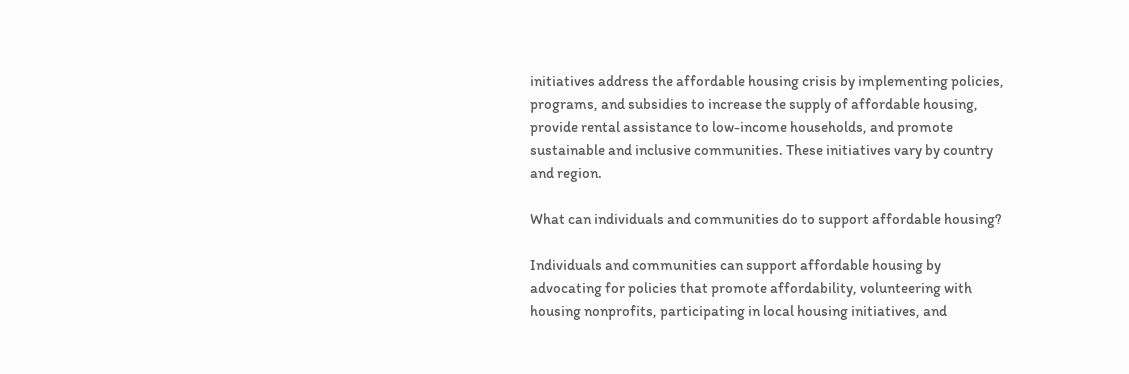initiatives address the affordable housing crisis by implementing policies, programs, and subsidies to increase the supply of affordable housing, provide rental assistance to low-income households, and promote sustainable and inclusive communities. These initiatives vary by country and region.

What can individuals and communities do to support affordable housing?

Individuals and communities can support affordable housing by advocating for policies that promote affordability, volunteering with housing nonprofits, participating in local housing initiatives, and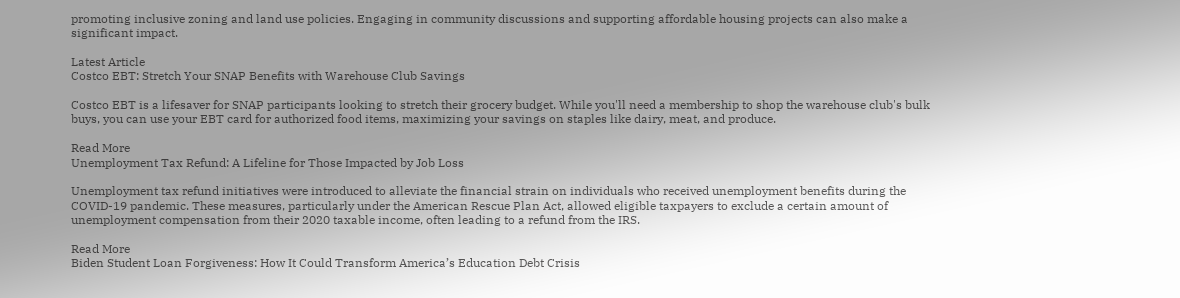promoting inclusive zoning and land use policies. Engaging in community discussions and supporting affordable housing projects can also make a significant impact.

Latest Article
Costco EBT: Stretch Your SNAP Benefits with Warehouse Club Savings

Costco EBT is a lifesaver for SNAP participants looking to stretch their grocery budget. While you'll need a membership to shop the warehouse club's bulk buys, you can use your EBT card for authorized food items, maximizing your savings on staples like dairy, meat, and produce.

Read More
Unemployment Tax Refund: A Lifeline for Those Impacted by Job Loss

Unemployment tax refund initiatives were introduced to alleviate the financial strain on individuals who received unemployment benefits during the COVID-19 pandemic. These measures, particularly under the American Rescue Plan Act, allowed eligible taxpayers to exclude a certain amount of unemployment compensation from their 2020 taxable income, often leading to a refund from the IRS.

Read More
Biden Student Loan Forgiveness: How It Could Transform America’s Education Debt Crisis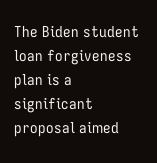The Biden student loan forgiveness plan is a significant proposal aimed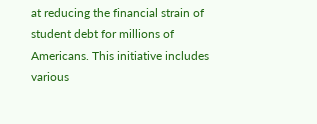at reducing the financial strain of student debt for millions of Americans. This initiative includes various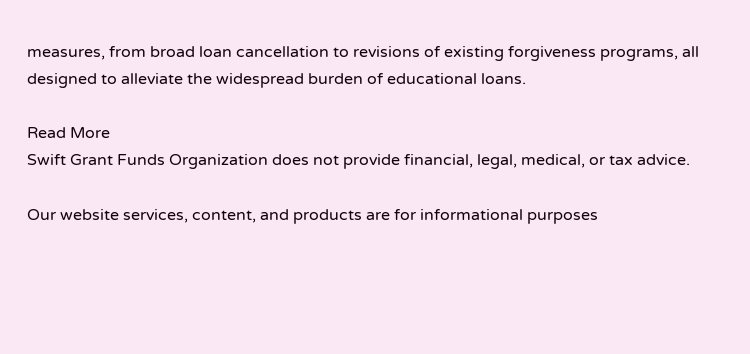measures, from broad loan cancellation to revisions of existing forgiveness programs, all designed to alleviate the widespread burden of educational loans.

Read More
Swift Grant Funds Organization does not provide financial, legal, medical, or tax advice.

Our website services, content, and products are for informational purposes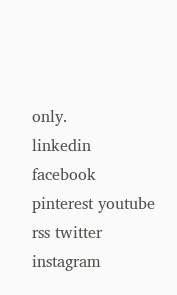only.
linkedin facebook pinterest youtube rss twitter instagram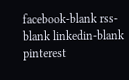facebook-blank rss-blank linkedin-blank pinterest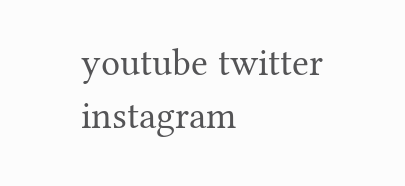youtube twitter instagram